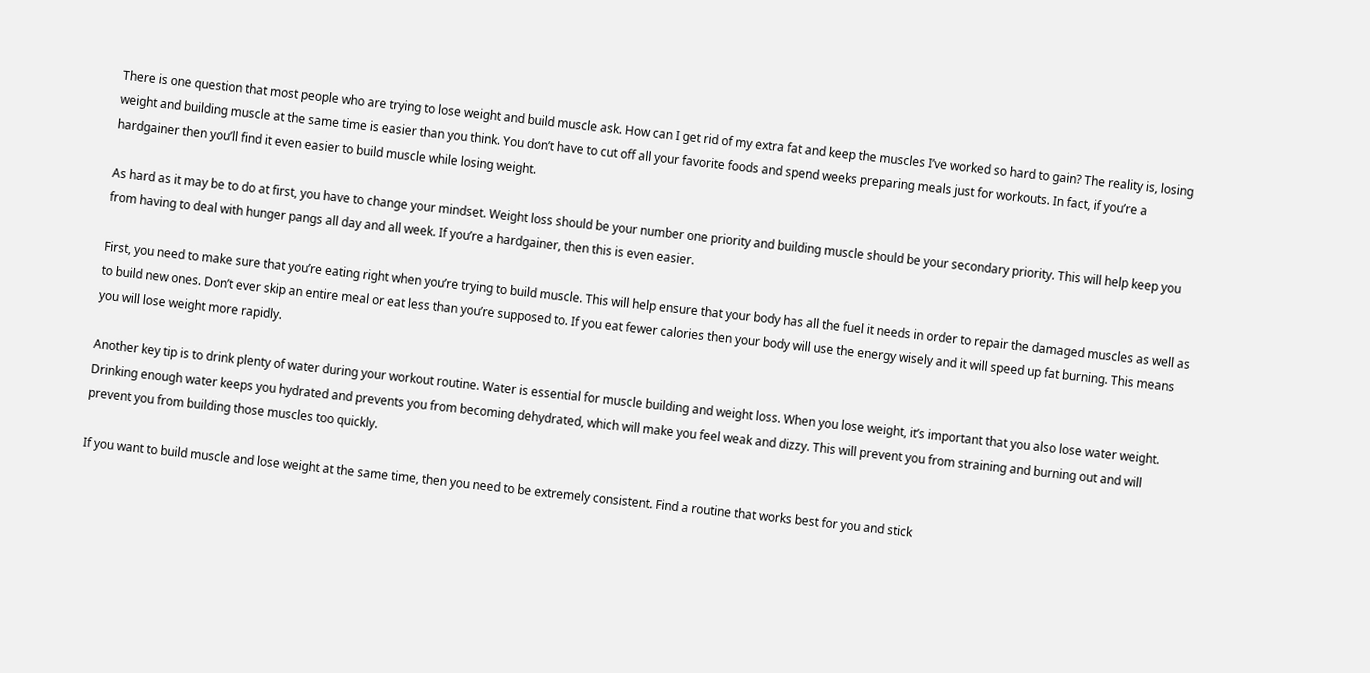There is one question that most people who are trying to lose weight and build muscle ask. How can I get rid of my extra fat and keep the muscles I’ve worked so hard to gain? The reality is, losing weight and building muscle at the same time is easier than you think. You don’t have to cut off all your favorite foods and spend weeks preparing meals just for workouts. In fact, if you’re a hardgainer then you’ll find it even easier to build muscle while losing weight.

As hard as it may be to do at first, you have to change your mindset. Weight loss should be your number one priority and building muscle should be your secondary priority. This will help keep you from having to deal with hunger pangs all day and all week. If you’re a hardgainer, then this is even easier.

First, you need to make sure that you’re eating right when you’re trying to build muscle. This will help ensure that your body has all the fuel it needs in order to repair the damaged muscles as well as to build new ones. Don’t ever skip an entire meal or eat less than you’re supposed to. If you eat fewer calories then your body will use the energy wisely and it will speed up fat burning. This means you will lose weight more rapidly.

Another key tip is to drink plenty of water during your workout routine. Water is essential for muscle building and weight loss. When you lose weight, it’s important that you also lose water weight. Drinking enough water keeps you hydrated and prevents you from becoming dehydrated, which will make you feel weak and dizzy. This will prevent you from straining and burning out and will prevent you from building those muscles too quickly.

If you want to build muscle and lose weight at the same time, then you need to be extremely consistent. Find a routine that works best for you and stick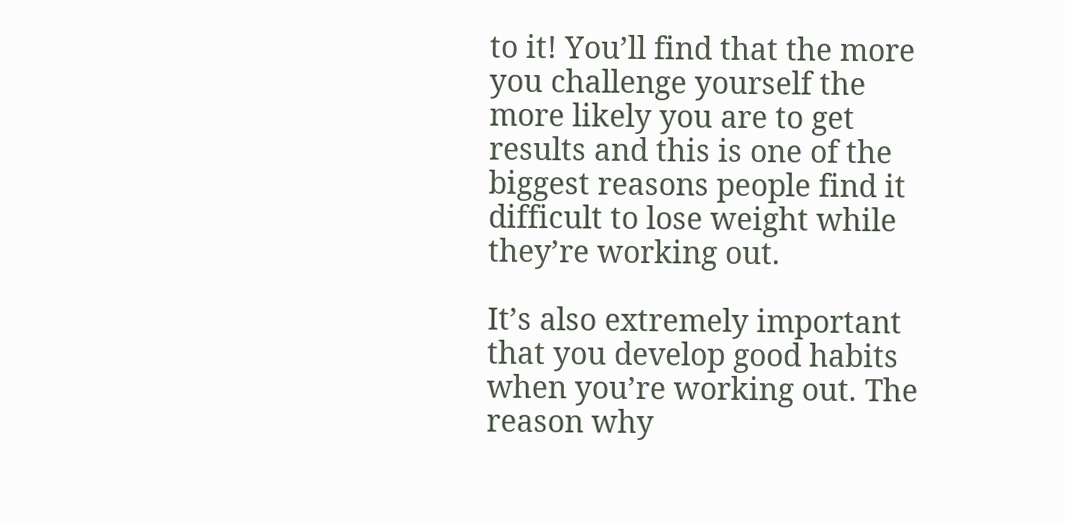to it! You’ll find that the more you challenge yourself the more likely you are to get results and this is one of the biggest reasons people find it difficult to lose weight while they’re working out.

It’s also extremely important that you develop good habits when you’re working out. The reason why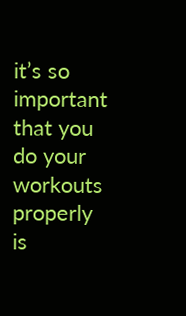it’s so important that you do your workouts properly is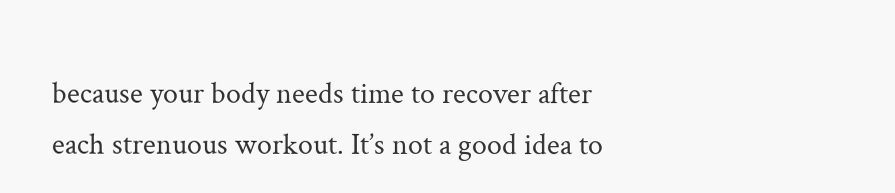because your body needs time to recover after each strenuous workout. It’s not a good idea to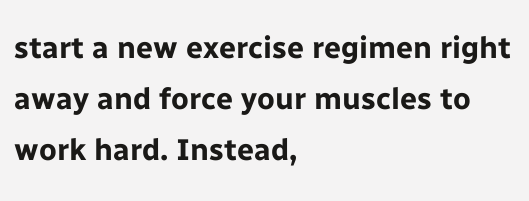start a new exercise regimen right away and force your muscles to work hard. Instead,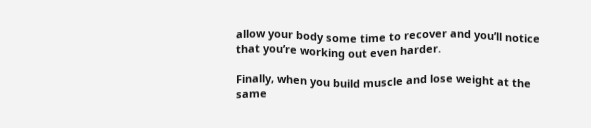allow your body some time to recover and you’ll notice that you’re working out even harder.

Finally, when you build muscle and lose weight at the same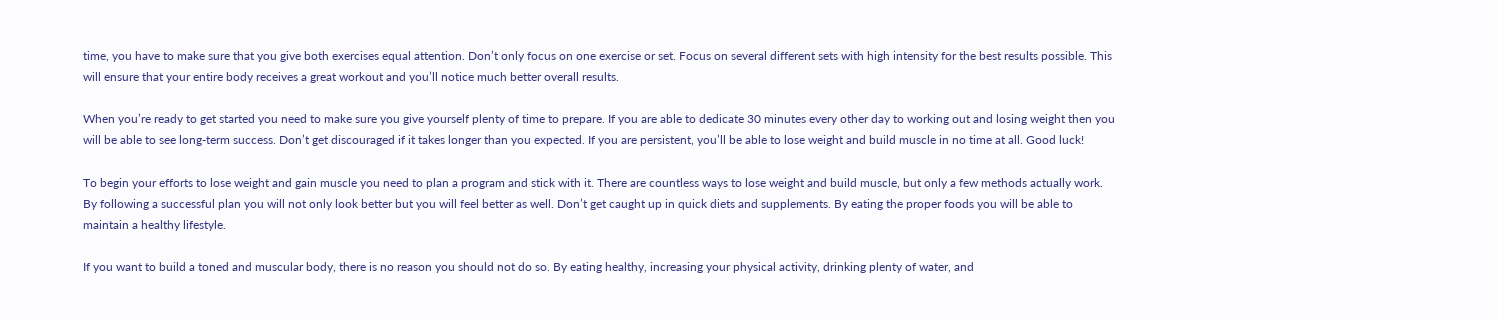time, you have to make sure that you give both exercises equal attention. Don’t only focus on one exercise or set. Focus on several different sets with high intensity for the best results possible. This will ensure that your entire body receives a great workout and you’ll notice much better overall results.

When you’re ready to get started you need to make sure you give yourself plenty of time to prepare. If you are able to dedicate 30 minutes every other day to working out and losing weight then you will be able to see long-term success. Don’t get discouraged if it takes longer than you expected. If you are persistent, you’ll be able to lose weight and build muscle in no time at all. Good luck!

To begin your efforts to lose weight and gain muscle you need to plan a program and stick with it. There are countless ways to lose weight and build muscle, but only a few methods actually work. By following a successful plan you will not only look better but you will feel better as well. Don’t get caught up in quick diets and supplements. By eating the proper foods you will be able to maintain a healthy lifestyle.

If you want to build a toned and muscular body, there is no reason you should not do so. By eating healthy, increasing your physical activity, drinking plenty of water, and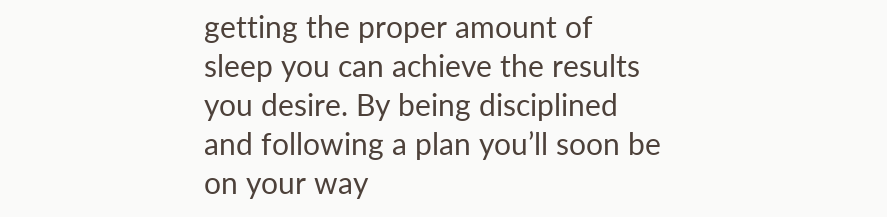getting the proper amount of sleep you can achieve the results you desire. By being disciplined and following a plan you’ll soon be on your way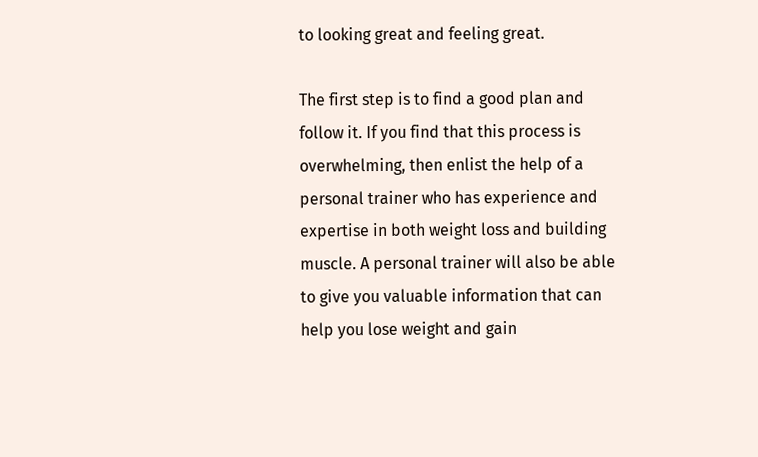to looking great and feeling great.

The first step is to find a good plan and follow it. If you find that this process is overwhelming, then enlist the help of a personal trainer who has experience and expertise in both weight loss and building muscle. A personal trainer will also be able to give you valuable information that can help you lose weight and gain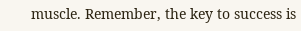muscle. Remember, the key to success is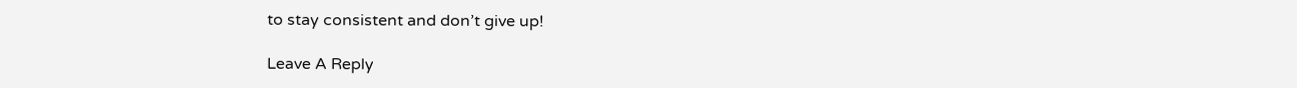to stay consistent and don’t give up!

Leave A Reply